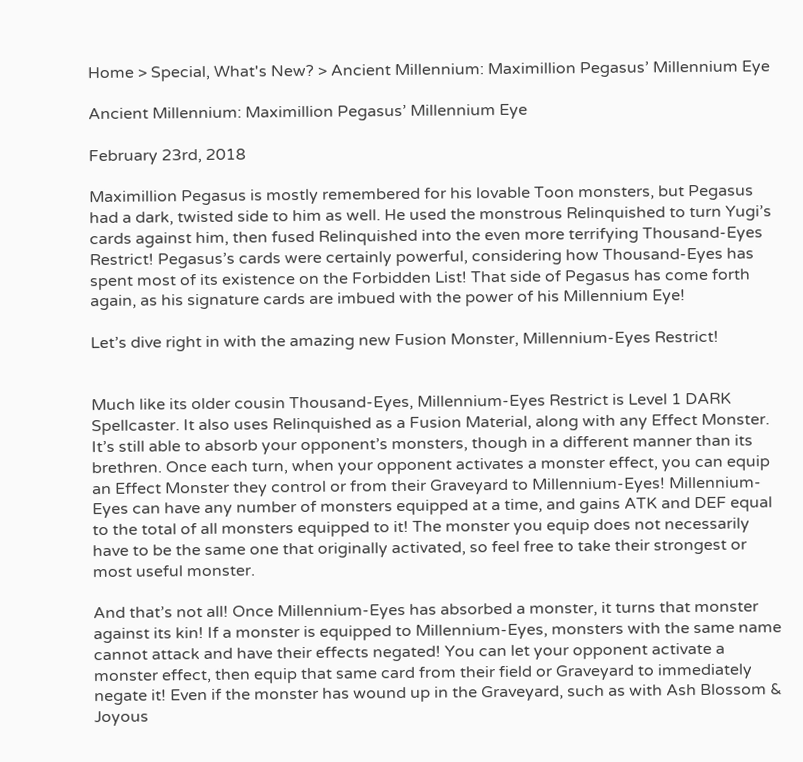Home > Special, What's New? > Ancient Millennium: Maximillion Pegasus’ Millennium Eye

Ancient Millennium: Maximillion Pegasus’ Millennium Eye

February 23rd, 2018

Maximillion Pegasus is mostly remembered for his lovable Toon monsters, but Pegasus had a dark, twisted side to him as well. He used the monstrous Relinquished to turn Yugi’s cards against him, then fused Relinquished into the even more terrifying Thousand-Eyes Restrict! Pegasus’s cards were certainly powerful, considering how Thousand-Eyes has spent most of its existence on the Forbidden List! That side of Pegasus has come forth again, as his signature cards are imbued with the power of his Millennium Eye!

Let’s dive right in with the amazing new Fusion Monster, Millennium-Eyes Restrict!


Much like its older cousin Thousand-Eyes, Millennium-Eyes Restrict is Level 1 DARK Spellcaster. It also uses Relinquished as a Fusion Material, along with any Effect Monster. It’s still able to absorb your opponent’s monsters, though in a different manner than its brethren. Once each turn, when your opponent activates a monster effect, you can equip an Effect Monster they control or from their Graveyard to Millennium-Eyes! Millennium-Eyes can have any number of monsters equipped at a time, and gains ATK and DEF equal to the total of all monsters equipped to it! The monster you equip does not necessarily have to be the same one that originally activated, so feel free to take their strongest or most useful monster.

And that’s not all! Once Millennium-Eyes has absorbed a monster, it turns that monster against its kin! If a monster is equipped to Millennium-Eyes, monsters with the same name cannot attack and have their effects negated! You can let your opponent activate a monster effect, then equip that same card from their field or Graveyard to immediately negate it! Even if the monster has wound up in the Graveyard, such as with Ash Blossom & Joyous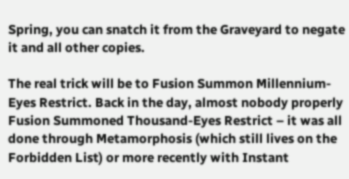Spring, you can snatch it from the Graveyard to negate it and all other copies.

The real trick will be to Fusion Summon Millennium-Eyes Restrict. Back in the day, almost nobody properly Fusion Summoned Thousand-Eyes Restrict – it was all done through Metamorphosis (which still lives on the Forbidden List) or more recently with Instant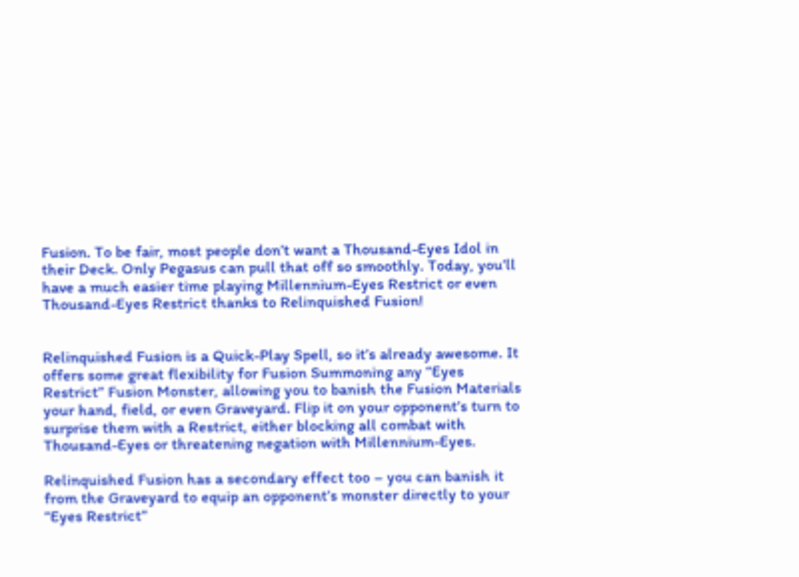Fusion. To be fair, most people don’t want a Thousand-Eyes Idol in their Deck. Only Pegasus can pull that off so smoothly. Today, you’ll have a much easier time playing Millennium-Eyes Restrict or even Thousand-Eyes Restrict thanks to Relinquished Fusion!


Relinquished Fusion is a Quick-Play Spell, so it’s already awesome. It offers some great flexibility for Fusion Summoning any “Eyes Restrict” Fusion Monster, allowing you to banish the Fusion Materials your hand, field, or even Graveyard. Flip it on your opponent’s turn to surprise them with a Restrict, either blocking all combat with Thousand-Eyes or threatening negation with Millennium-Eyes.

Relinquished Fusion has a secondary effect too – you can banish it from the Graveyard to equip an opponent’s monster directly to your “Eyes Restrict”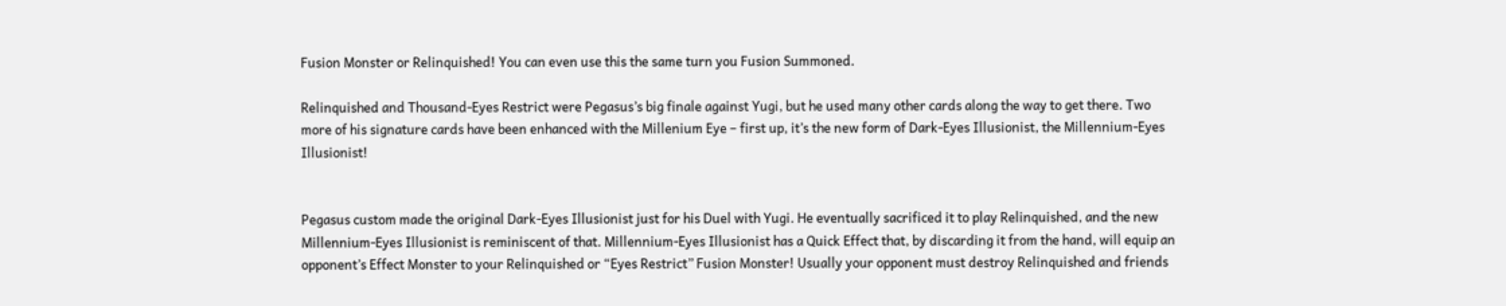Fusion Monster or Relinquished! You can even use this the same turn you Fusion Summoned.

Relinquished and Thousand-Eyes Restrict were Pegasus’s big finale against Yugi, but he used many other cards along the way to get there. Two more of his signature cards have been enhanced with the Millenium Eye – first up, it’s the new form of Dark-Eyes Illusionist, the Millennium-Eyes Illusionist!


Pegasus custom made the original Dark-Eyes Illusionist just for his Duel with Yugi. He eventually sacrificed it to play Relinquished, and the new Millennium-Eyes Illusionist is reminiscent of that. Millennium-Eyes Illusionist has a Quick Effect that, by discarding it from the hand, will equip an opponent’s Effect Monster to your Relinquished or “Eyes Restrict” Fusion Monster! Usually your opponent must destroy Relinquished and friends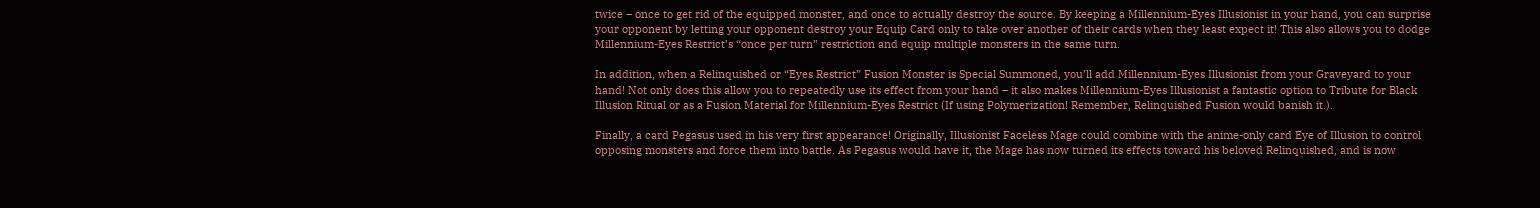twice – once to get rid of the equipped monster, and once to actually destroy the source. By keeping a Millennium-Eyes Illusionist in your hand, you can surprise your opponent by letting your opponent destroy your Equip Card only to take over another of their cards when they least expect it! This also allows you to dodge Millennium-Eyes Restrict’s “once per turn” restriction and equip multiple monsters in the same turn.

In addition, when a Relinquished or “Eyes Restrict” Fusion Monster is Special Summoned, you’ll add Millennium-Eyes Illusionist from your Graveyard to your hand! Not only does this allow you to repeatedly use its effect from your hand – it also makes Millennium-Eyes Illusionist a fantastic option to Tribute for Black Illusion Ritual or as a Fusion Material for Millennium-Eyes Restrict (If using Polymerization! Remember, Relinquished Fusion would banish it.).

Finally, a card Pegasus used in his very first appearance! Originally, Illusionist Faceless Mage could combine with the anime-only card Eye of Illusion to control opposing monsters and force them into battle. As Pegasus would have it, the Mage has now turned its effects toward his beloved Relinquished, and is now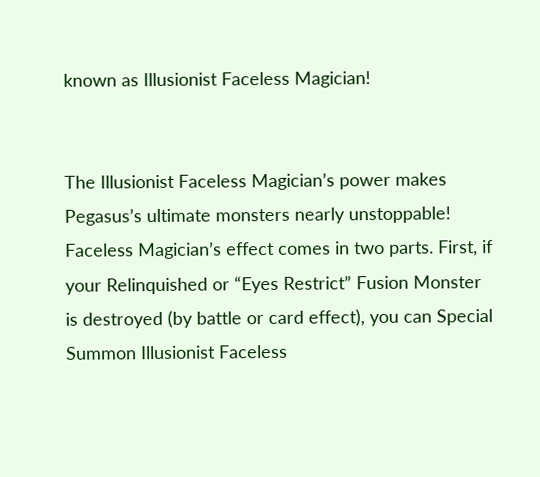known as Illusionist Faceless Magician!


The Illusionist Faceless Magician’s power makes Pegasus’s ultimate monsters nearly unstoppable! Faceless Magician’s effect comes in two parts. First, if your Relinquished or “Eyes Restrict” Fusion Monster is destroyed (by battle or card effect), you can Special Summon Illusionist Faceless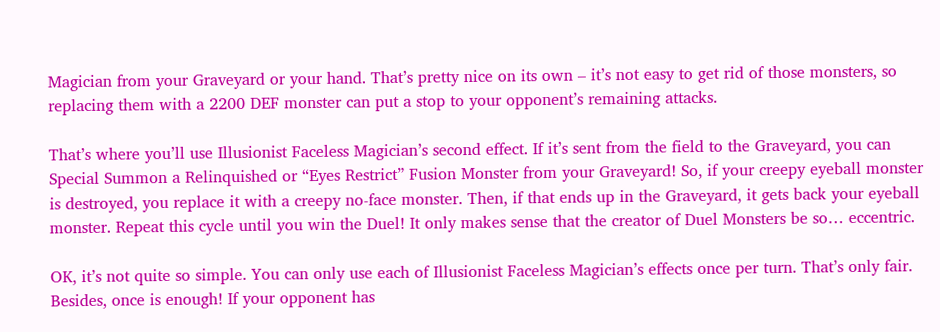Magician from your Graveyard or your hand. That’s pretty nice on its own – it’s not easy to get rid of those monsters, so replacing them with a 2200 DEF monster can put a stop to your opponent’s remaining attacks.

That’s where you’ll use Illusionist Faceless Magician’s second effect. If it’s sent from the field to the Graveyard, you can Special Summon a Relinquished or “Eyes Restrict” Fusion Monster from your Graveyard! So, if your creepy eyeball monster is destroyed, you replace it with a creepy no-face monster. Then, if that ends up in the Graveyard, it gets back your eyeball monster. Repeat this cycle until you win the Duel! It only makes sense that the creator of Duel Monsters be so… eccentric.

OK, it’s not quite so simple. You can only use each of Illusionist Faceless Magician’s effects once per turn. That’s only fair. Besides, once is enough! If your opponent has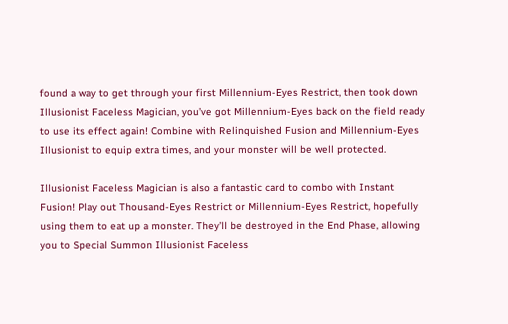found a way to get through your first Millennium-Eyes Restrict, then took down Illusionist Faceless Magician, you’ve got Millennium-Eyes back on the field ready to use its effect again! Combine with Relinquished Fusion and Millennium-Eyes Illusionist to equip extra times, and your monster will be well protected.

Illusionist Faceless Magician is also a fantastic card to combo with Instant Fusion! Play out Thousand-Eyes Restrict or Millennium-Eyes Restrict, hopefully using them to eat up a monster. They’ll be destroyed in the End Phase, allowing you to Special Summon Illusionist Faceless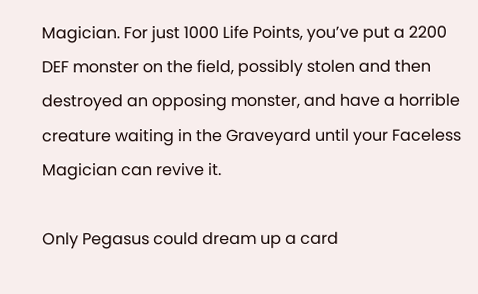Magician. For just 1000 Life Points, you’ve put a 2200 DEF monster on the field, possibly stolen and then destroyed an opposing monster, and have a horrible creature waiting in the Graveyard until your Faceless Magician can revive it.

Only Pegasus could dream up a card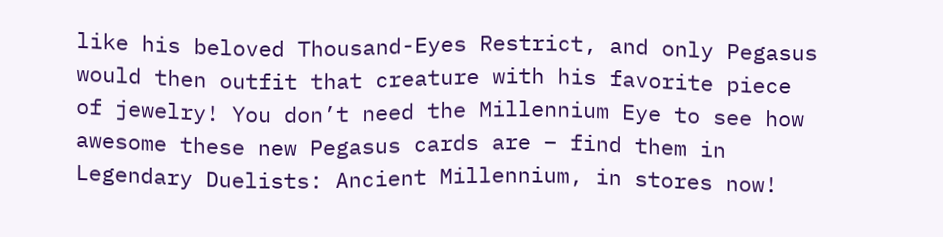like his beloved Thousand-Eyes Restrict, and only Pegasus would then outfit that creature with his favorite piece of jewelry! You don’t need the Millennium Eye to see how awesome these new Pegasus cards are – find them in Legendary Duelists: Ancient Millennium, in stores now!